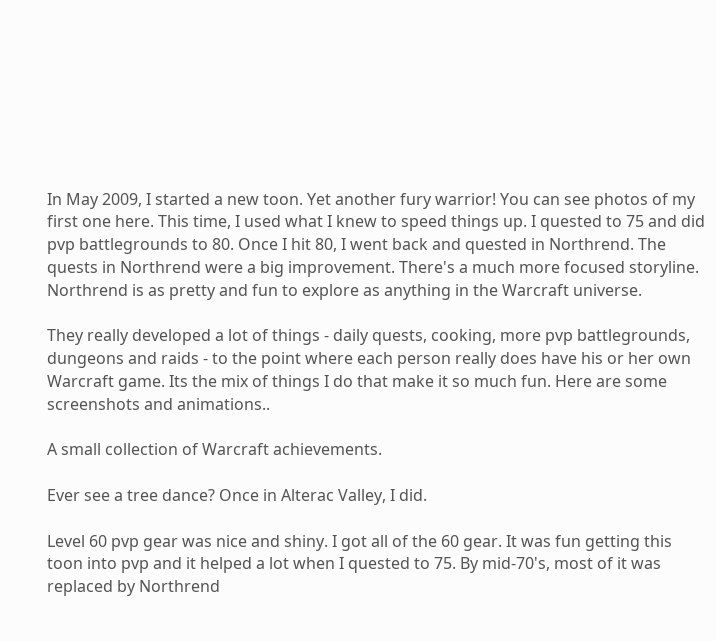In May 2009, I started a new toon. Yet another fury warrior! You can see photos of my first one here. This time, I used what I knew to speed things up. I quested to 75 and did pvp battlegrounds to 80. Once I hit 80, I went back and quested in Northrend. The quests in Northrend were a big improvement. There's a much more focused storyline. Northrend is as pretty and fun to explore as anything in the Warcraft universe.

They really developed a lot of things - daily quests, cooking, more pvp battlegrounds, dungeons and raids - to the point where each person really does have his or her own Warcraft game. Its the mix of things I do that make it so much fun. Here are some screenshots and animations..

A small collection of Warcraft achievements.

Ever see a tree dance? Once in Alterac Valley, I did.

Level 60 pvp gear was nice and shiny. I got all of the 60 gear. It was fun getting this toon into pvp and it helped a lot when I quested to 75. By mid-70's, most of it was replaced by Northrend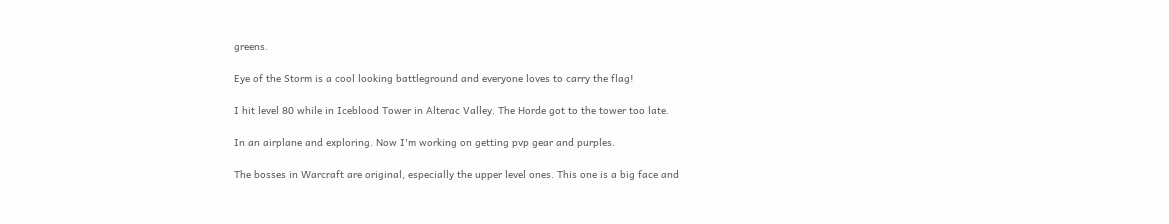greens.

Eye of the Storm is a cool looking battleground and everyone loves to carry the flag!

I hit level 80 while in Iceblood Tower in Alterac Valley. The Horde got to the tower too late.

In an airplane and exploring. Now I'm working on getting pvp gear and purples.

The bosses in Warcraft are original, especially the upper level ones. This one is a big face and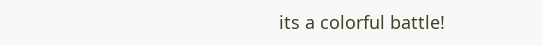its a colorful battle!